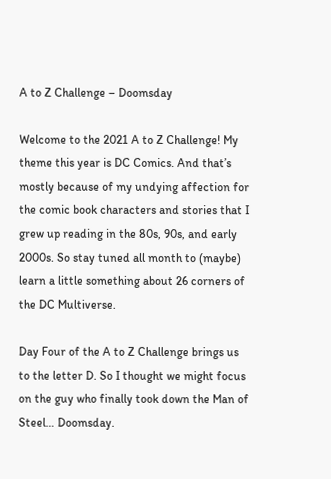A to Z Challenge – Doomsday

Welcome to the 2021 A to Z Challenge! My theme this year is DC Comics. And that’s mostly because of my undying affection for the comic book characters and stories that I grew up reading in the 80s, 90s, and early 2000s. So stay tuned all month to (maybe) learn a little something about 26 corners of the DC Multiverse.

Day Four of the A to Z Challenge brings us to the letter D. So I thought we might focus on the guy who finally took down the Man of Steel… Doomsday.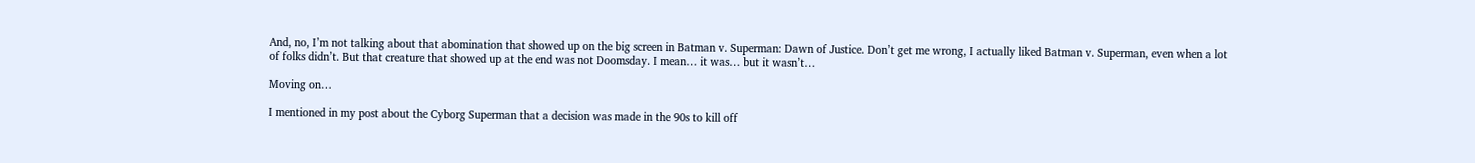And, no, I’m not talking about that abomination that showed up on the big screen in Batman v. Superman: Dawn of Justice. Don’t get me wrong, I actually liked Batman v. Superman, even when a lot of folks didn’t. But that creature that showed up at the end was not Doomsday. I mean… it was… but it wasn’t…

Moving on…

I mentioned in my post about the Cyborg Superman that a decision was made in the 90s to kill off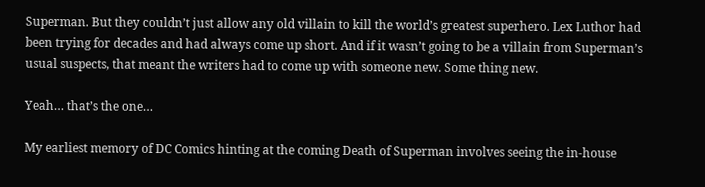Superman. But they couldn’t just allow any old villain to kill the world’s greatest superhero. Lex Luthor had been trying for decades and had always come up short. And if it wasn’t going to be a villain from Superman’s usual suspects, that meant the writers had to come up with someone new. Some thing new.

Yeah… that’s the one…

My earliest memory of DC Comics hinting at the coming Death of Superman involves seeing the in-house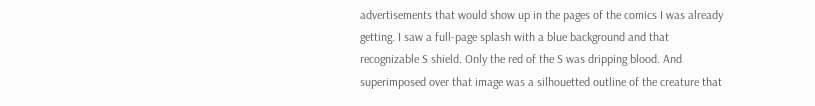advertisements that would show up in the pages of the comics I was already getting. I saw a full-page splash with a blue background and that recognizable S shield. Only the red of the S was dripping blood. And superimposed over that image was a silhouetted outline of the creature that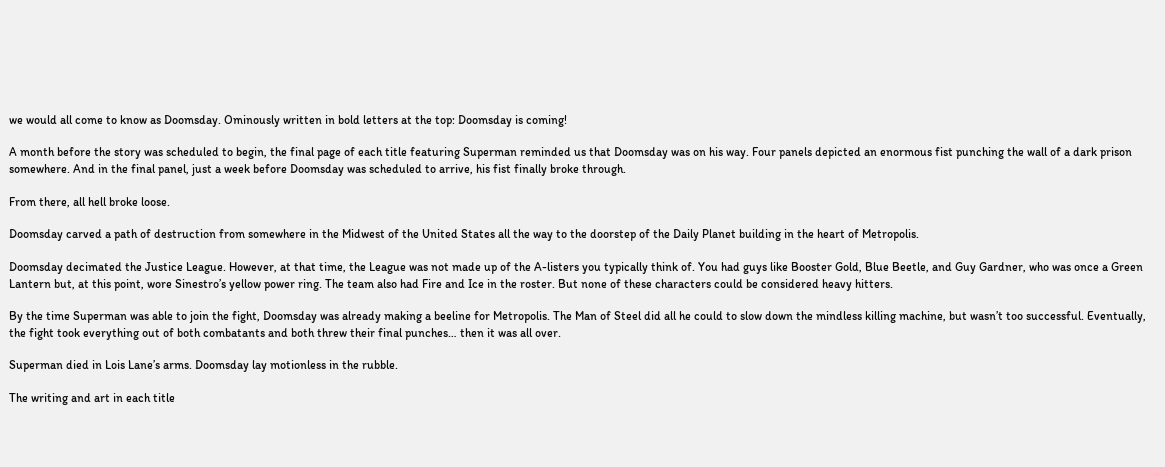we would all come to know as Doomsday. Ominously written in bold letters at the top: Doomsday is coming!

A month before the story was scheduled to begin, the final page of each title featuring Superman reminded us that Doomsday was on his way. Four panels depicted an enormous fist punching the wall of a dark prison somewhere. And in the final panel, just a week before Doomsday was scheduled to arrive, his fist finally broke through.

From there, all hell broke loose.

Doomsday carved a path of destruction from somewhere in the Midwest of the United States all the way to the doorstep of the Daily Planet building in the heart of Metropolis.

Doomsday decimated the Justice League. However, at that time, the League was not made up of the A-listers you typically think of. You had guys like Booster Gold, Blue Beetle, and Guy Gardner, who was once a Green Lantern but, at this point, wore Sinestro’s yellow power ring. The team also had Fire and Ice in the roster. But none of these characters could be considered heavy hitters.

By the time Superman was able to join the fight, Doomsday was already making a beeline for Metropolis. The Man of Steel did all he could to slow down the mindless killing machine, but wasn’t too successful. Eventually, the fight took everything out of both combatants and both threw their final punches… then it was all over.

Superman died in Lois Lane’s arms. Doomsday lay motionless in the rubble.

The writing and art in each title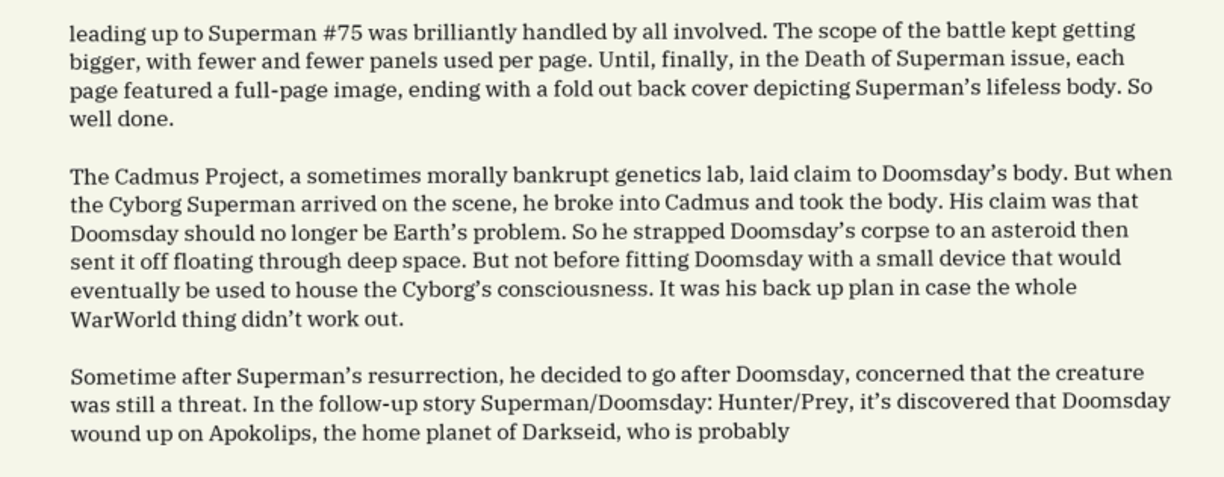leading up to Superman #75 was brilliantly handled by all involved. The scope of the battle kept getting bigger, with fewer and fewer panels used per page. Until, finally, in the Death of Superman issue, each page featured a full-page image, ending with a fold out back cover depicting Superman’s lifeless body. So well done.

The Cadmus Project, a sometimes morally bankrupt genetics lab, laid claim to Doomsday’s body. But when the Cyborg Superman arrived on the scene, he broke into Cadmus and took the body. His claim was that Doomsday should no longer be Earth’s problem. So he strapped Doomsday’s corpse to an asteroid then sent it off floating through deep space. But not before fitting Doomsday with a small device that would eventually be used to house the Cyborg’s consciousness. It was his back up plan in case the whole WarWorld thing didn’t work out.

Sometime after Superman’s resurrection, he decided to go after Doomsday, concerned that the creature was still a threat. In the follow-up story Superman/Doomsday: Hunter/Prey, it’s discovered that Doomsday wound up on Apokolips, the home planet of Darkseid, who is probably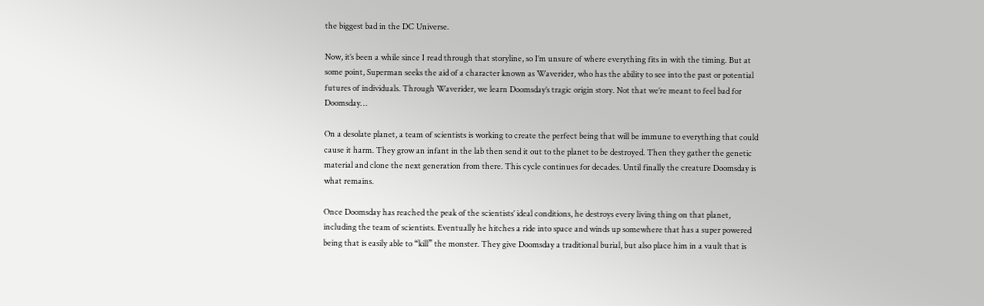the biggest bad in the DC Universe.

Now, it’s been a while since I read through that storyline, so I’m unsure of where everything fits in with the timing. But at some point, Superman seeks the aid of a character known as Waverider, who has the ability to see into the past or potential futures of individuals. Through Waverider, we learn Doomsday’s tragic origin story. Not that we’re meant to feel bad for Doomsday…

On a desolate planet, a team of scientists is working to create the perfect being that will be immune to everything that could cause it harm. They grow an infant in the lab then send it out to the planet to be destroyed. Then they gather the genetic material and clone the next generation from there. This cycle continues for decades. Until finally the creature Doomsday is what remains.

Once Doomsday has reached the peak of the scientists’ ideal conditions, he destroys every living thing on that planet, including the team of scientists. Eventually he hitches a ride into space and winds up somewhere that has a super powered being that is easily able to “kill” the monster. They give Doomsday a traditional burial, but also place him in a vault that is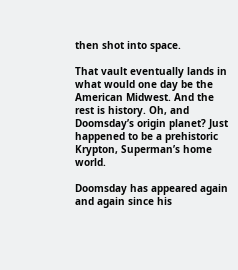then shot into space.

That vault eventually lands in what would one day be the American Midwest. And the rest is history. Oh, and Doomsday’s origin planet? Just happened to be a prehistoric Krypton, Superman’s home world.

Doomsday has appeared again and again since his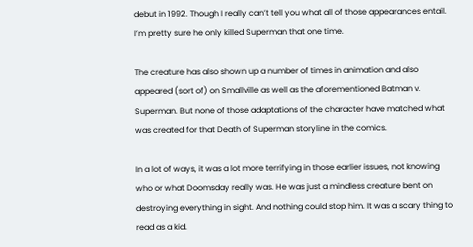debut in 1992. Though I really can’t tell you what all of those appearances entail. I’m pretty sure he only killed Superman that one time.

The creature has also shown up a number of times in animation and also appeared (sort of) on Smallville as well as the aforementioned Batman v. Superman. But none of those adaptations of the character have matched what was created for that Death of Superman storyline in the comics.

In a lot of ways, it was a lot more terrifying in those earlier issues, not knowing who or what Doomsday really was. He was just a mindless creature bent on destroying everything in sight. And nothing could stop him. It was a scary thing to read as a kid.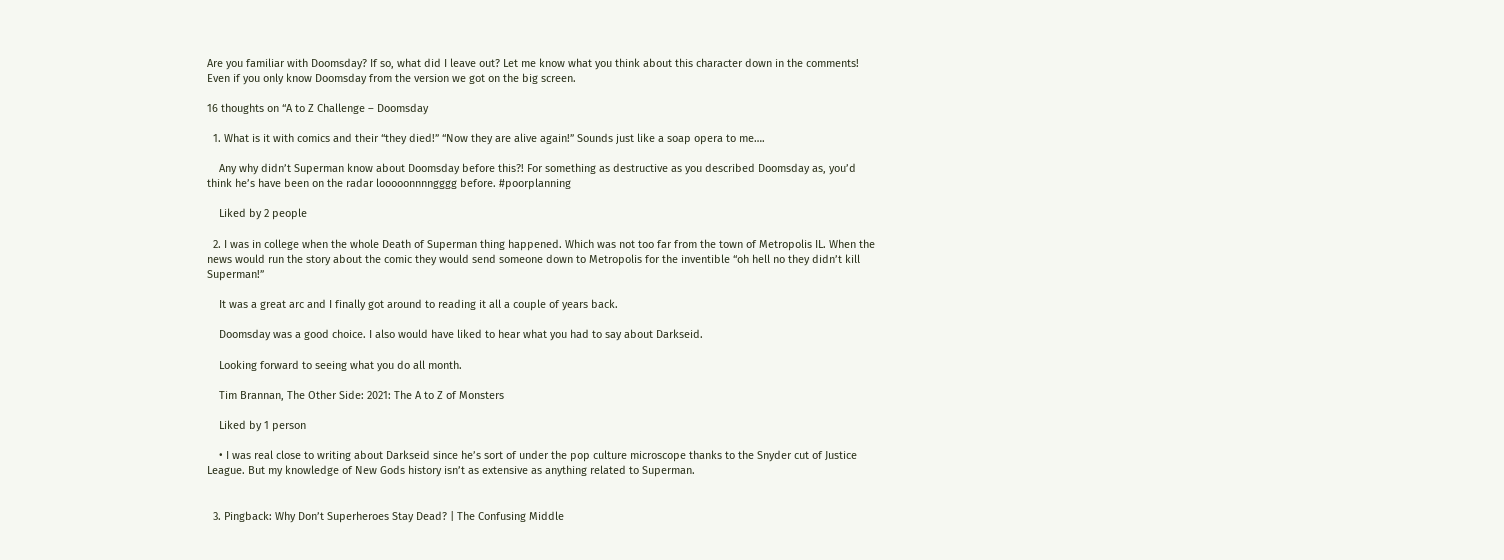Are you familiar with Doomsday? If so, what did I leave out? Let me know what you think about this character down in the comments! Even if you only know Doomsday from the version we got on the big screen.

16 thoughts on “A to Z Challenge – Doomsday

  1. What is it with comics and their “they died!” “Now they are alive again!” Sounds just like a soap opera to me….

    Any why didn’t Superman know about Doomsday before this?! For something as destructive as you described Doomsday as, you’d think he’s have been on the radar looooonnnngggg before. #poorplanning

    Liked by 2 people

  2. I was in college when the whole Death of Superman thing happened. Which was not too far from the town of Metropolis IL. When the news would run the story about the comic they would send someone down to Metropolis for the inventible “oh hell no they didn’t kill Superman!”

    It was a great arc and I finally got around to reading it all a couple of years back.

    Doomsday was a good choice. I also would have liked to hear what you had to say about Darkseid.

    Looking forward to seeing what you do all month.

    Tim Brannan, The Other Side: 2021: The A to Z of Monsters

    Liked by 1 person

    • I was real close to writing about Darkseid since he’s sort of under the pop culture microscope thanks to the Snyder cut of Justice League. But my knowledge of New Gods history isn’t as extensive as anything related to Superman.


  3. Pingback: Why Don’t Superheroes Stay Dead? | The Confusing Middle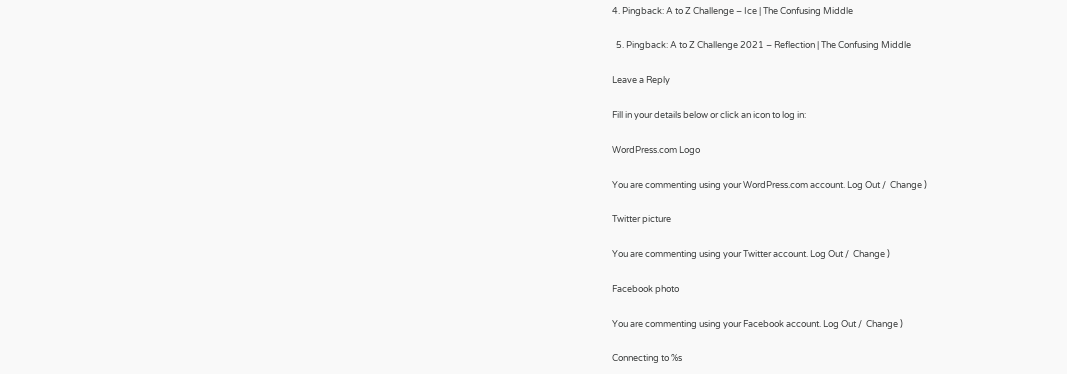4. Pingback: A to Z Challenge – Ice | The Confusing Middle

  5. Pingback: A to Z Challenge 2021 – Reflection | The Confusing Middle

Leave a Reply

Fill in your details below or click an icon to log in:

WordPress.com Logo

You are commenting using your WordPress.com account. Log Out /  Change )

Twitter picture

You are commenting using your Twitter account. Log Out /  Change )

Facebook photo

You are commenting using your Facebook account. Log Out /  Change )

Connecting to %s